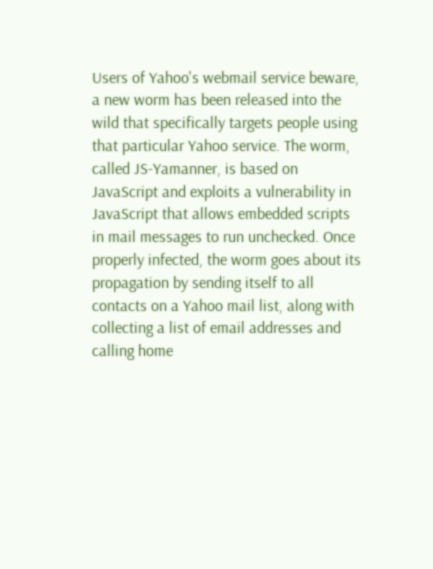Users of Yahoo's webmail service beware, a new worm has been released into the wild that specifically targets people using that particular Yahoo service. The worm, called JS-Yamanner, is based on JavaScript and exploits a vulnerability in JavaScript that allows embedded scripts in mail messages to run unchecked. Once properly infected, the worm goes about its propagation by sending itself to all contacts on a Yahoo mail list, along with collecting a list of email addresses and calling home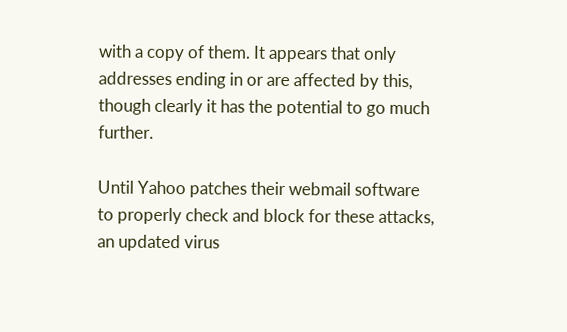with a copy of them. It appears that only addresses ending in or are affected by this, though clearly it has the potential to go much further.

Until Yahoo patches their webmail software to properly check and block for these attacks, an updated virus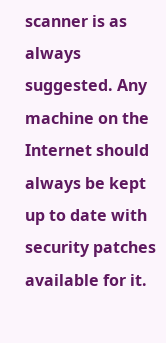scanner is as always suggested. Any machine on the Internet should always be kept up to date with security patches available for it.